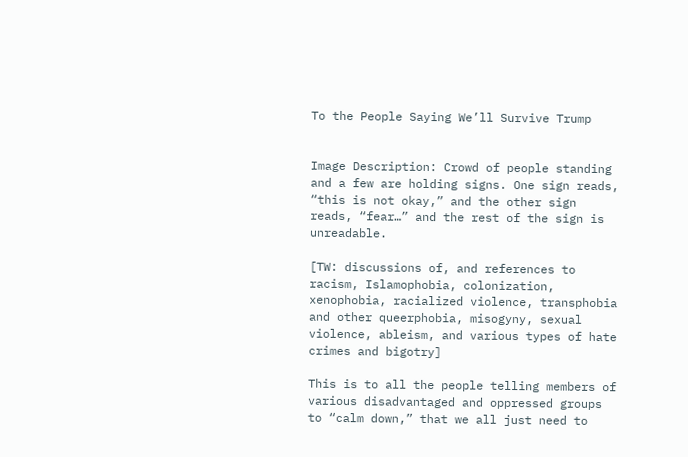To the People Saying We’ll Survive Trump


Image Description: Crowd of people standing and a few are holding signs. One sign reads, “this is not okay,” and the other sign reads, “fear…” and the rest of the sign is unreadable.

[TW: discussions of, and references to racism, Islamophobia, colonization, xenophobia, racialized violence, transphobia and other queerphobia, misogyny, sexual violence, ableism, and various types of hate crimes and bigotry]

This is to all the people telling members of various disadvantaged and oppressed groups to “calm down,” that we all just need to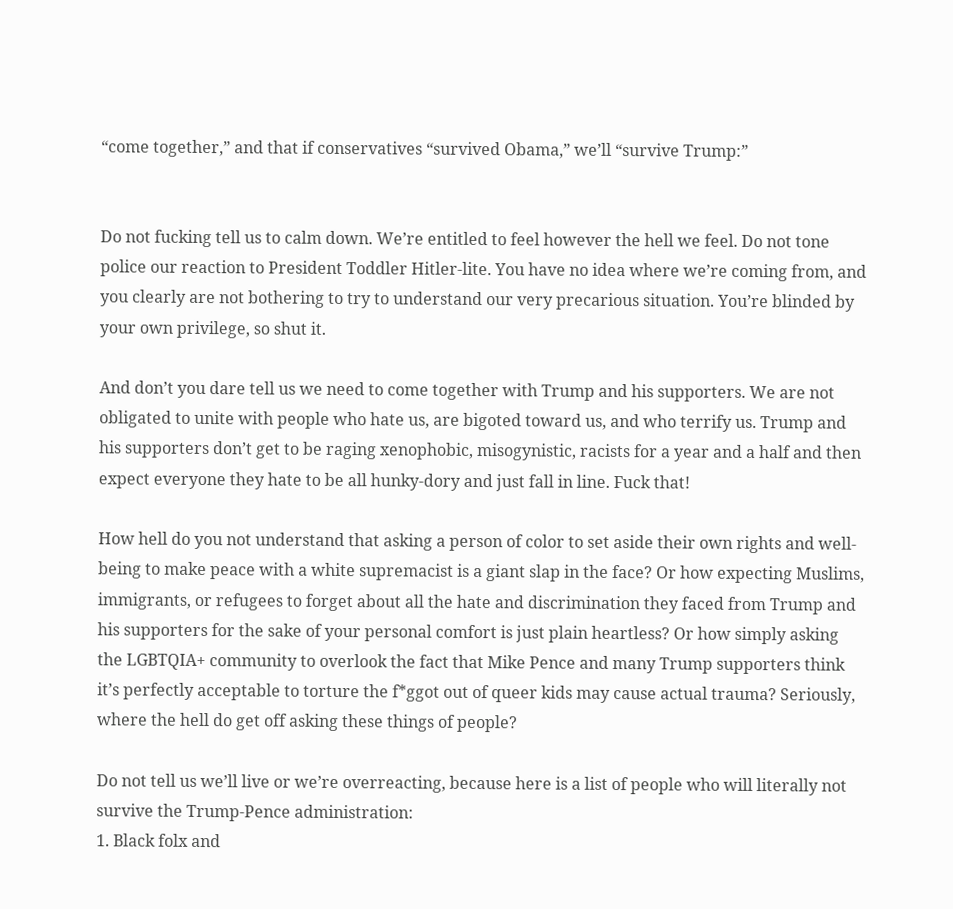“come together,” and that if conservatives “survived Obama,” we’ll “survive Trump:”


Do not fucking tell us to calm down. We’re entitled to feel however the hell we feel. Do not tone police our reaction to President Toddler Hitler-lite. You have no idea where we’re coming from, and you clearly are not bothering to try to understand our very precarious situation. You’re blinded by your own privilege, so shut it.

And don’t you dare tell us we need to come together with Trump and his supporters. We are not obligated to unite with people who hate us, are bigoted toward us, and who terrify us. Trump and his supporters don’t get to be raging xenophobic, misogynistic, racists for a year and a half and then expect everyone they hate to be all hunky-dory and just fall in line. Fuck that!

How hell do you not understand that asking a person of color to set aside their own rights and well-being to make peace with a white supremacist is a giant slap in the face? Or how expecting Muslims, immigrants, or refugees to forget about all the hate and discrimination they faced from Trump and his supporters for the sake of your personal comfort is just plain heartless? Or how simply asking the LGBTQIA+ community to overlook the fact that Mike Pence and many Trump supporters think it’s perfectly acceptable to torture the f*ggot out of queer kids may cause actual trauma? Seriously, where the hell do get off asking these things of people?

Do not tell us we’ll live or we’re overreacting, because here is a list of people who will literally not survive the Trump-Pence administration:
1. Black folx and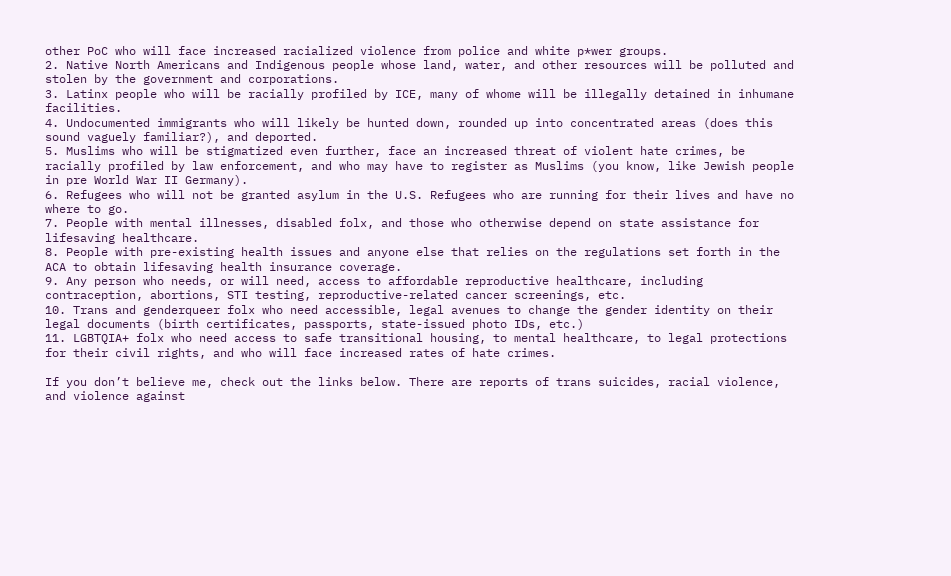other PoC who will face increased racialized violence from police and white p*wer groups.
2. Native North Americans and Indigenous people whose land, water, and other resources will be polluted and stolen by the government and corporations.
3. Latinx people who will be racially profiled by ICE, many of whome will be illegally detained in inhumane facilities.
4. Undocumented immigrants who will likely be hunted down, rounded up into concentrated areas (does this sound vaguely familiar?), and deported.
5. Muslims who will be stigmatized even further, face an increased threat of violent hate crimes, be racially profiled by law enforcement, and who may have to register as Muslims (you know, like Jewish people in pre World War II Germany).
6. Refugees who will not be granted asylum in the U.S. Refugees who are running for their lives and have no where to go.
7. People with mental illnesses, disabled folx, and those who otherwise depend on state assistance for lifesaving healthcare.
8. People with pre-existing health issues and anyone else that relies on the regulations set forth in the ACA to obtain lifesaving health insurance coverage.
9. Any person who needs, or will need, access to affordable reproductive healthcare, including contraception, abortions, STI testing, reproductive-related cancer screenings, etc.
10. Trans and genderqueer folx who need accessible, legal avenues to change the gender identity on their legal documents (birth certificates, passports, state-issued photo IDs, etc.)
11. LGBTQIA+ folx who need access to safe transitional housing, to mental healthcare, to legal protections for their civil rights, and who will face increased rates of hate crimes.

If you don’t believe me, check out the links below. There are reports of trans suicides, racial violence, and violence against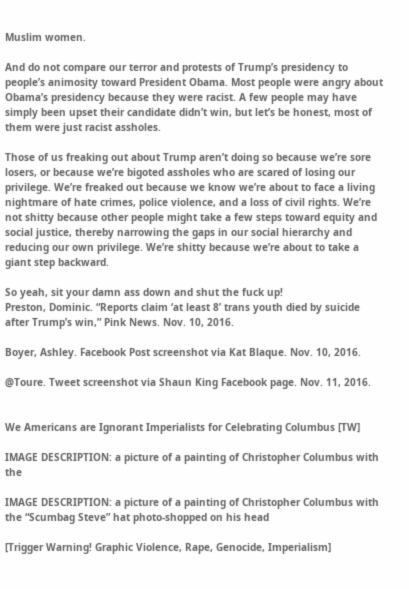Muslim women.

And do not compare our terror and protests of Trump’s presidency to people’s animosity toward President Obama. Most people were angry about Obama’s presidency because they were racist. A few people may have simply been upset their candidate didn’t win, but let’s be honest, most of them were just racist assholes.

Those of us freaking out about Trump aren’t doing so because we’re sore losers, or because we’re bigoted assholes who are scared of losing our privilege. We’re freaked out because we know we’re about to face a living nightmare of hate crimes, police violence, and a loss of civil rights. We’re not shitty because other people might take a few steps toward equity and social justice, thereby narrowing the gaps in our social hierarchy and reducing our own privilege. We’re shitty because we’re about to take a giant step backward.

So yeah, sit your damn ass down and shut the fuck up!
Preston, Dominic. “Reports claim ‘at least 8’ trans youth died by suicide after Trump’s win,” Pink News. Nov. 10, 2016.

Boyer, Ashley. Facebook Post screenshot via Kat Blaque. Nov. 10, 2016.

@Toure. Tweet screenshot via Shaun King Facebook page. Nov. 11, 2016.


We Americans are Ignorant Imperialists for Celebrating Columbus [TW]

IMAGE DESCRIPTION: a picture of a painting of Christopher Columbus with the

IMAGE DESCRIPTION: a picture of a painting of Christopher Columbus with the “Scumbag Steve” hat photo-shopped on his head

[Trigger Warning! Graphic Violence, Rape, Genocide, Imperialism]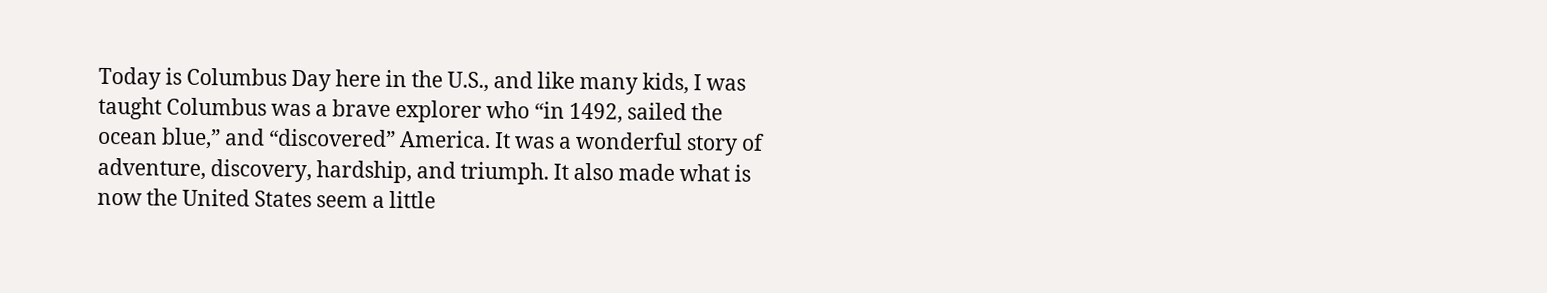Today is Columbus Day here in the U.S., and like many kids, I was taught Columbus was a brave explorer who “in 1492, sailed the ocean blue,” and “discovered” America. It was a wonderful story of adventure, discovery, hardship, and triumph. It also made what is now the United States seem a little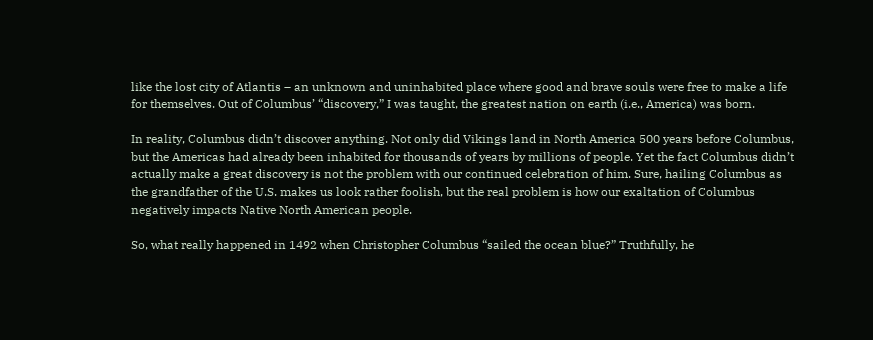like the lost city of Atlantis – an unknown and uninhabited place where good and brave souls were free to make a life for themselves. Out of Columbus’ “discovery,” I was taught, the greatest nation on earth (i.e., America) was born.

In reality, Columbus didn’t discover anything. Not only did Vikings land in North America 500 years before Columbus, but the Americas had already been inhabited for thousands of years by millions of people. Yet the fact Columbus didn’t actually make a great discovery is not the problem with our continued celebration of him. Sure, hailing Columbus as the grandfather of the U.S. makes us look rather foolish, but the real problem is how our exaltation of Columbus negatively impacts Native North American people.

So, what really happened in 1492 when Christopher Columbus “sailed the ocean blue?” Truthfully, he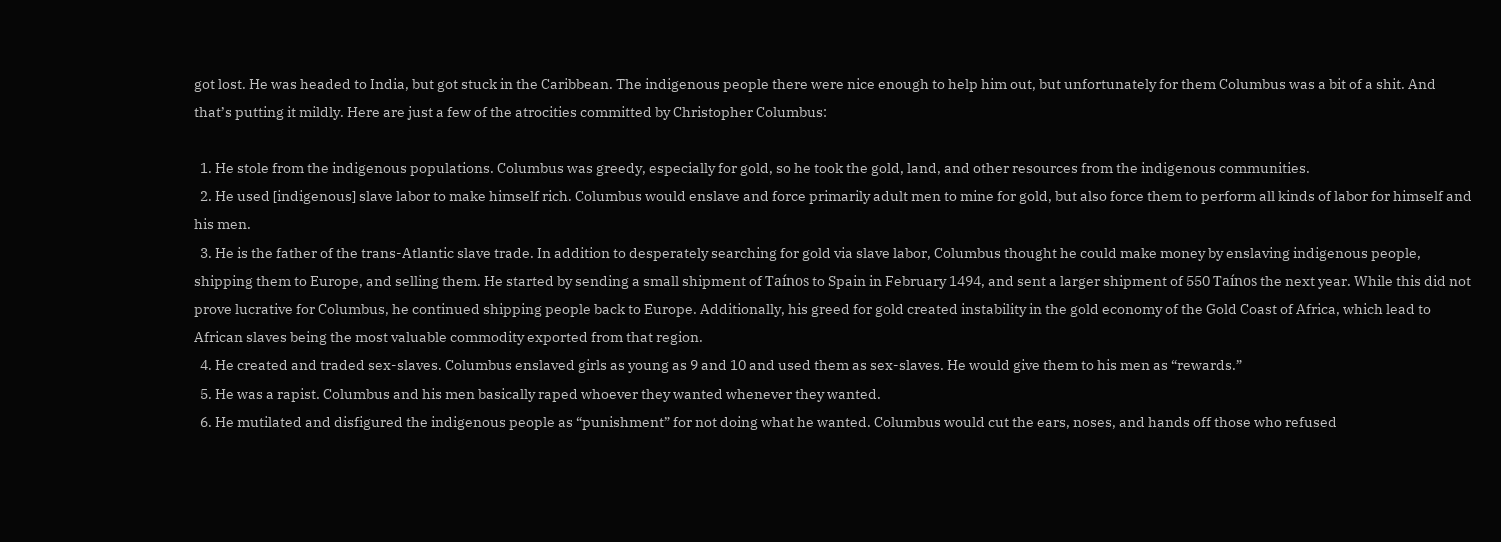got lost. He was headed to India, but got stuck in the Caribbean. The indigenous people there were nice enough to help him out, but unfortunately for them Columbus was a bit of a shit. And that’s putting it mildly. Here are just a few of the atrocities committed by Christopher Columbus:

  1. He stole from the indigenous populations. Columbus was greedy, especially for gold, so he took the gold, land, and other resources from the indigenous communities.
  2. He used [indigenous] slave labor to make himself rich. Columbus would enslave and force primarily adult men to mine for gold, but also force them to perform all kinds of labor for himself and his men.
  3. He is the father of the trans-Atlantic slave trade. In addition to desperately searching for gold via slave labor, Columbus thought he could make money by enslaving indigenous people, shipping them to Europe, and selling them. He started by sending a small shipment of Taínos to Spain in February 1494, and sent a larger shipment of 550 Taínos the next year. While this did not prove lucrative for Columbus, he continued shipping people back to Europe. Additionally, his greed for gold created instability in the gold economy of the Gold Coast of Africa, which lead to African slaves being the most valuable commodity exported from that region.
  4. He created and traded sex-slaves. Columbus enslaved girls as young as 9 and 10 and used them as sex-slaves. He would give them to his men as “rewards.”
  5. He was a rapist. Columbus and his men basically raped whoever they wanted whenever they wanted.
  6. He mutilated and disfigured the indigenous people as “punishment” for not doing what he wanted. Columbus would cut the ears, noses, and hands off those who refused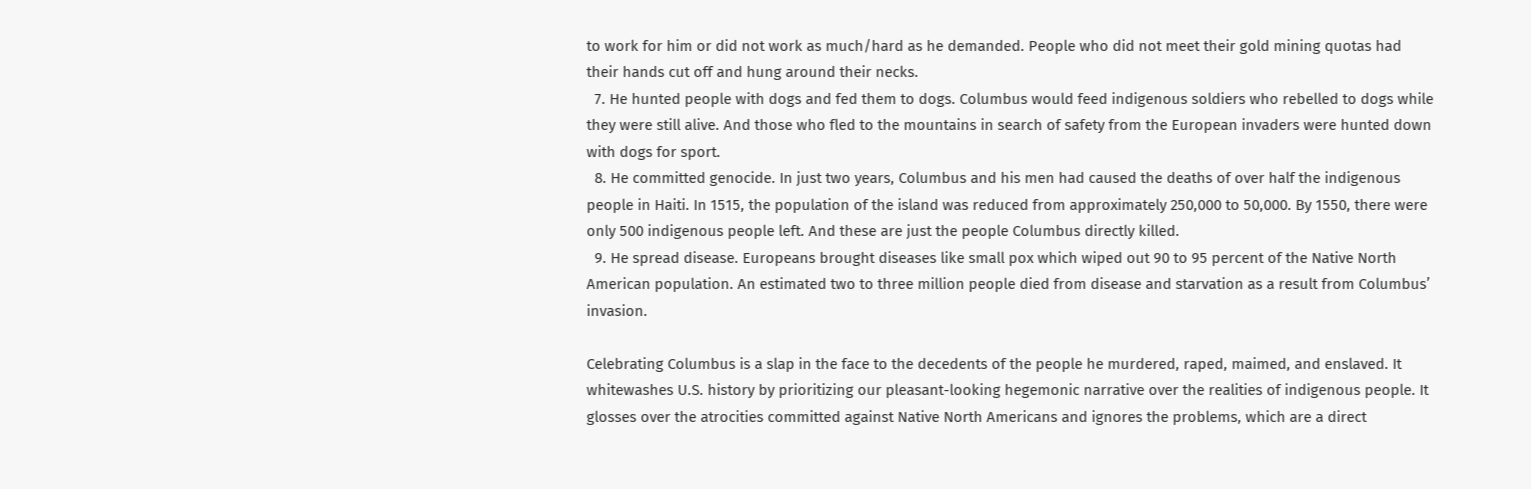to work for him or did not work as much/hard as he demanded. People who did not meet their gold mining quotas had their hands cut off and hung around their necks.
  7. He hunted people with dogs and fed them to dogs. Columbus would feed indigenous soldiers who rebelled to dogs while they were still alive. And those who fled to the mountains in search of safety from the European invaders were hunted down with dogs for sport.
  8. He committed genocide. In just two years, Columbus and his men had caused the deaths of over half the indigenous people in Haiti. In 1515, the population of the island was reduced from approximately 250,000 to 50,000. By 1550, there were only 500 indigenous people left. And these are just the people Columbus directly killed.
  9. He spread disease. Europeans brought diseases like small pox which wiped out 90 to 95 percent of the Native North American population. An estimated two to three million people died from disease and starvation as a result from Columbus’ invasion.

Celebrating Columbus is a slap in the face to the decedents of the people he murdered, raped, maimed, and enslaved. It whitewashes U.S. history by prioritizing our pleasant-looking hegemonic narrative over the realities of indigenous people. It glosses over the atrocities committed against Native North Americans and ignores the problems, which are a direct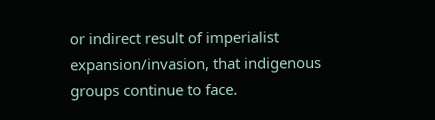or indirect result of imperialist expansion/invasion, that indigenous groups continue to face.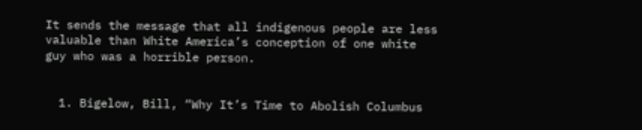It sends the message that all indigenous people are less valuable than White America’s conception of one white guy who was a horrible person.


  1. Bigelow, Bill, “Why It’s Time to Abolish Columbus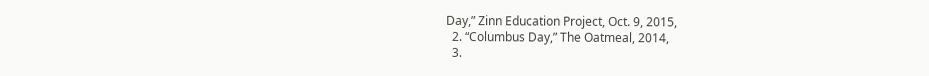Day,” Zinn Education Project, Oct. 9, 2015,
  2. “Columbus Day,” The Oatmeal, 2014,
  3.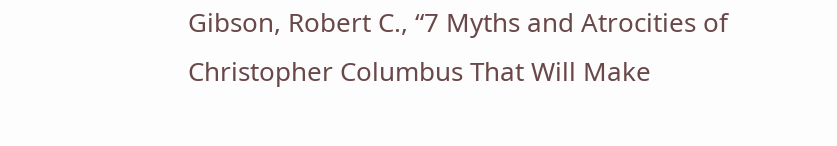Gibson, Robert C., “7 Myths and Atrocities of Christopher Columbus That Will Make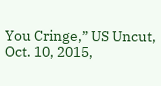You Cringe,” US Uncut, Oct. 10, 2015,